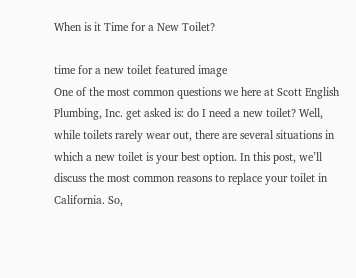When is it Time for a New Toilet?

time for a new toilet featured image
One of the most common questions we here at Scott English Plumbing, Inc. get asked is: do I need a new toilet? Well, while toilets rarely wear out, there are several situations in which a new toilet is your best option. In this post, we’ll discuss the most common reasons to replace your toilet in California. So,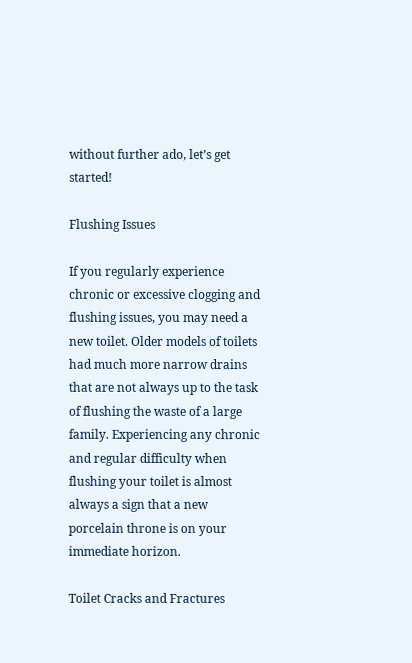without further ado, let’s get started!

Flushing Issues

If you regularly experience chronic or excessive clogging and flushing issues, you may need a new toilet. Older models of toilets had much more narrow drains that are not always up to the task of flushing the waste of a large family. Experiencing any chronic and regular difficulty when flushing your toilet is almost always a sign that a new porcelain throne is on your immediate horizon.

Toilet Cracks and Fractures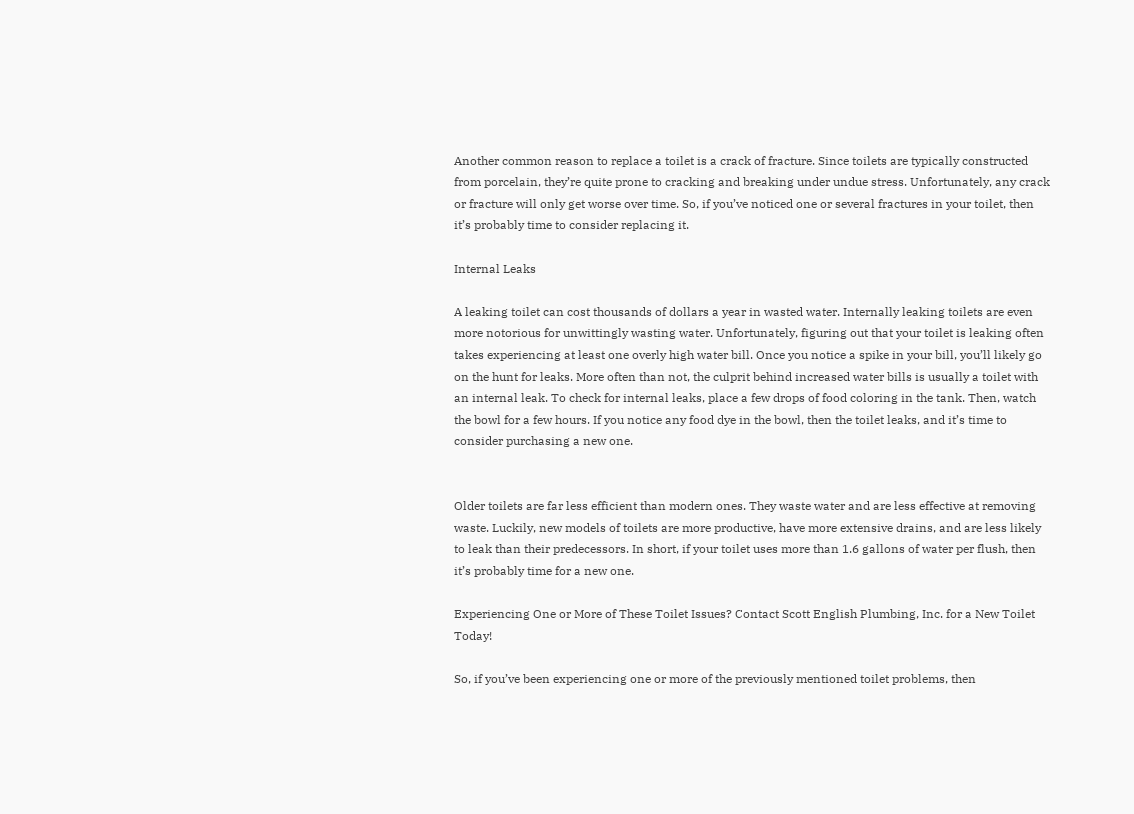Another common reason to replace a toilet is a crack of fracture. Since toilets are typically constructed from porcelain, they’re quite prone to cracking and breaking under undue stress. Unfortunately, any crack or fracture will only get worse over time. So, if you’ve noticed one or several fractures in your toilet, then it’s probably time to consider replacing it.

Internal Leaks

A leaking toilet can cost thousands of dollars a year in wasted water. Internally leaking toilets are even more notorious for unwittingly wasting water. Unfortunately, figuring out that your toilet is leaking often takes experiencing at least one overly high water bill. Once you notice a spike in your bill, you’ll likely go on the hunt for leaks. More often than not, the culprit behind increased water bills is usually a toilet with an internal leak. To check for internal leaks, place a few drops of food coloring in the tank. Then, watch the bowl for a few hours. If you notice any food dye in the bowl, then the toilet leaks, and it’s time to consider purchasing a new one.


Older toilets are far less efficient than modern ones. They waste water and are less effective at removing waste. Luckily, new models of toilets are more productive, have more extensive drains, and are less likely to leak than their predecessors. In short, if your toilet uses more than 1.6 gallons of water per flush, then it’s probably time for a new one.

Experiencing One or More of These Toilet Issues? Contact Scott English Plumbing, Inc. for a New Toilet Today!

So, if you’ve been experiencing one or more of the previously mentioned toilet problems, then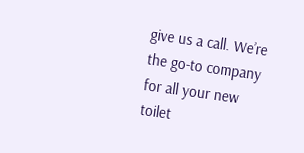give us a call. We’re the go-to company for all your new toilet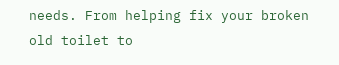needs. From helping fix your broken old toilet to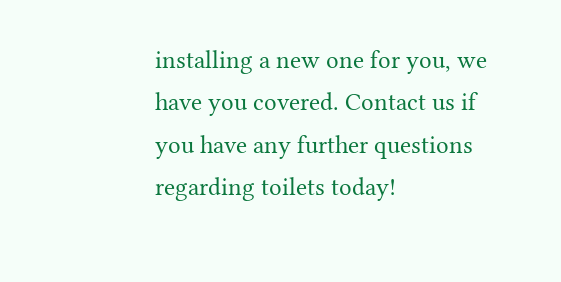installing a new one for you, we have you covered. Contact us if you have any further questions regarding toilets today!